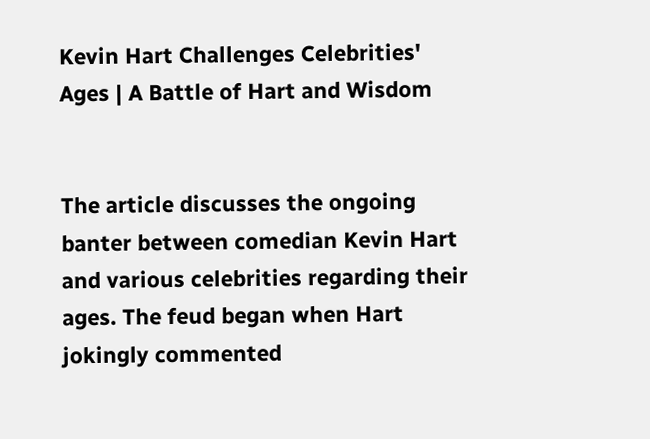Kevin Hart Challenges Celebrities' Ages | A Battle of Hart and Wisdom


The article discusses the ongoing banter between comedian Kevin Hart and various celebrities regarding their ages. The feud began when Hart jokingly commented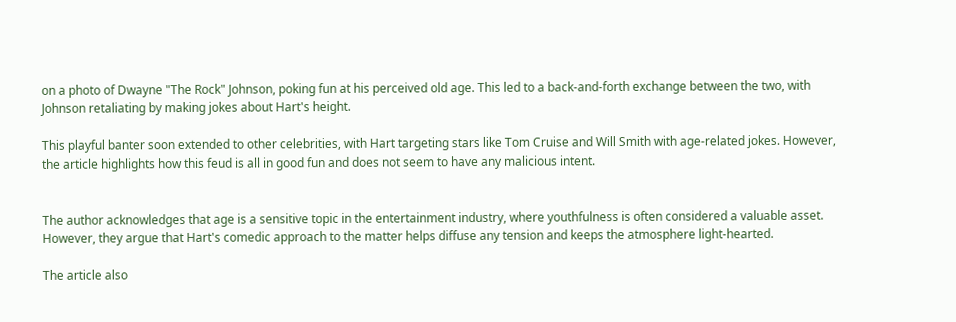on a photo of Dwayne "The Rock" Johnson, poking fun at his perceived old age. This led to a back-and-forth exchange between the two, with Johnson retaliating by making jokes about Hart's height.

This playful banter soon extended to other celebrities, with Hart targeting stars like Tom Cruise and Will Smith with age-related jokes. However, the article highlights how this feud is all in good fun and does not seem to have any malicious intent.


The author acknowledges that age is a sensitive topic in the entertainment industry, where youthfulness is often considered a valuable asset. However, they argue that Hart's comedic approach to the matter helps diffuse any tension and keeps the atmosphere light-hearted.

The article also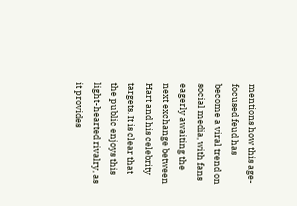mentions how this age-focused feud has become a viral trend on social media, with fans eagerly awaiting the next exchange between Hart and his celebrity targets. It is clear that the public enjoys this light-hearted rivalry, as it provides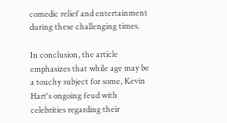comedic relief and entertainment during these challenging times.

In conclusion, the article emphasizes that while age may be a touchy subject for some, Kevin Hart's ongoing feud with celebrities regarding their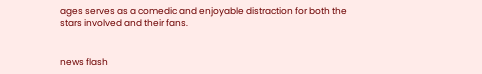ages serves as a comedic and enjoyable distraction for both the stars involved and their fans.


news flash